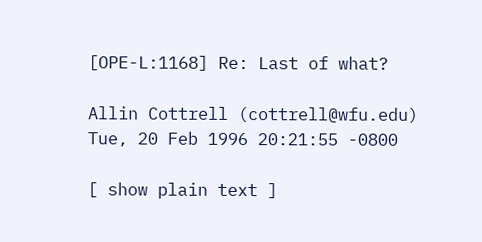[OPE-L:1168] Re: Last of what?

Allin Cottrell (cottrell@wfu.edu)
Tue, 20 Feb 1996 20:21:55 -0800

[ show plain text ]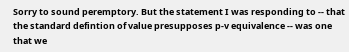Sorry to sound peremptory. But the statement I was responding to -- that
the standard defintion of value presupposes p-v equivalence -- was one
that we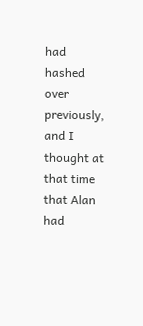had hashed over previously, and I thought at that time that Alan
had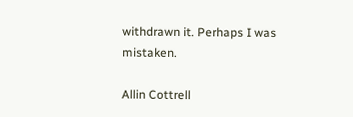withdrawn it. Perhaps I was mistaken.

Allin Cottrell